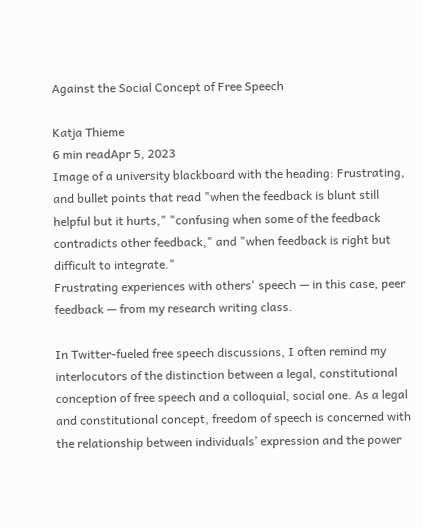Against the Social Concept of Free Speech

Katja Thieme
6 min readApr 5, 2023
Image of a university blackboard with the heading: Frustrating, and bullet points that read "when the feedback is blunt still helpful but it hurts," "confusing when some of the feedback contradicts other feedback," and "when feedback is right but difficult to integrate."
Frustrating experiences with others' speech — in this case, peer feedback — from my research writing class.

In Twitter-fueled free speech discussions, I often remind my interlocutors of the distinction between a legal, constitutional conception of free speech and a colloquial, social one. As a legal and constitutional concept, freedom of speech is concerned with the relationship between individuals’ expression and the power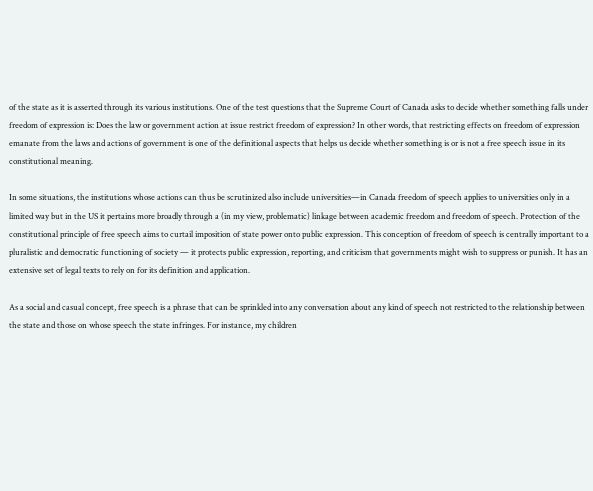of the state as it is asserted through its various institutions. One of the test questions that the Supreme Court of Canada asks to decide whether something falls under freedom of expression is: Does the law or government action at issue restrict freedom of expression? In other words, that restricting effects on freedom of expression emanate from the laws and actions of government is one of the definitional aspects that helps us decide whether something is or is not a free speech issue in its constitutional meaning.

In some situations, the institutions whose actions can thus be scrutinized also include universities—in Canada freedom of speech applies to universities only in a limited way but in the US it pertains more broadly through a (in my view, problematic) linkage between academic freedom and freedom of speech. Protection of the constitutional principle of free speech aims to curtail imposition of state power onto public expression. This conception of freedom of speech is centrally important to a pluralistic and democratic functioning of society — it protects public expression, reporting, and criticism that governments might wish to suppress or punish. It has an extensive set of legal texts to rely on for its definition and application.

As a social and casual concept, free speech is a phrase that can be sprinkled into any conversation about any kind of speech not restricted to the relationship between the state and those on whose speech the state infringes. For instance, my children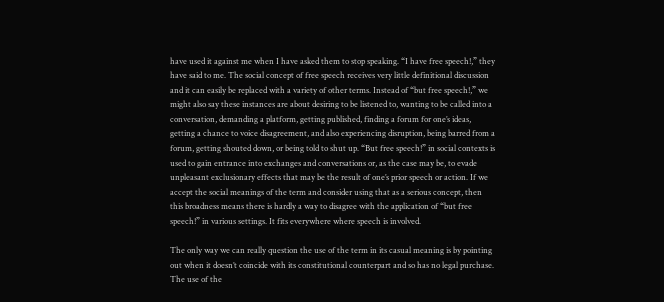have used it against me when I have asked them to stop speaking. “I have free speech!,” they have said to me. The social concept of free speech receives very little definitional discussion and it can easily be replaced with a variety of other terms. Instead of “but free speech!,” we might also say these instances are about desiring to be listened to, wanting to be called into a conversation, demanding a platform, getting published, finding a forum for one’s ideas, getting a chance to voice disagreement, and also experiencing disruption, being barred from a forum, getting shouted down, or being told to shut up. “But free speech!” in social contexts is used to gain entrance into exchanges and conversations or, as the case may be, to evade unpleasant exclusionary effects that may be the result of one’s prior speech or action. If we accept the social meanings of the term and consider using that as a serious concept, then this broadness means there is hardly a way to disagree with the application of “but free speech!” in various settings. It fits everywhere where speech is involved.

The only way we can really question the use of the term in its casual meaning is by pointing out when it doesn’t coincide with its constitutional counterpart and so has no legal purchase. The use of the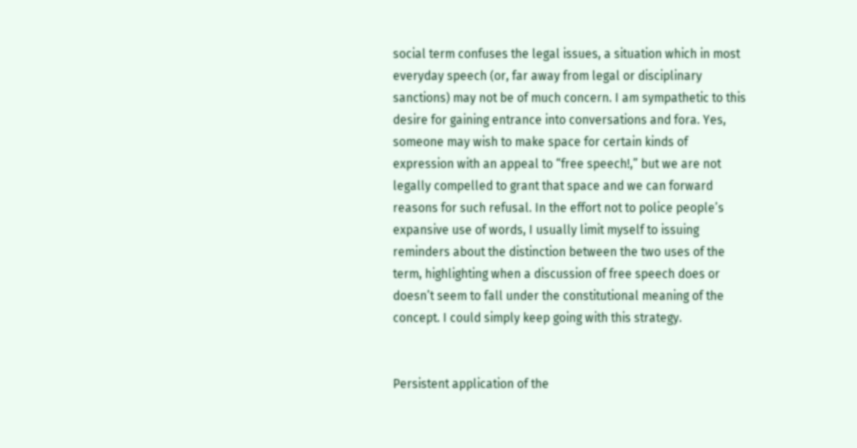social term confuses the legal issues, a situation which in most everyday speech (or, far away from legal or disciplinary sanctions) may not be of much concern. I am sympathetic to this desire for gaining entrance into conversations and fora. Yes, someone may wish to make space for certain kinds of expression with an appeal to “free speech!,” but we are not legally compelled to grant that space and we can forward reasons for such refusal. In the effort not to police people’s expansive use of words, I usually limit myself to issuing reminders about the distinction between the two uses of the term, highlighting when a discussion of free speech does or doesn’t seem to fall under the constitutional meaning of the concept. I could simply keep going with this strategy.


Persistent application of the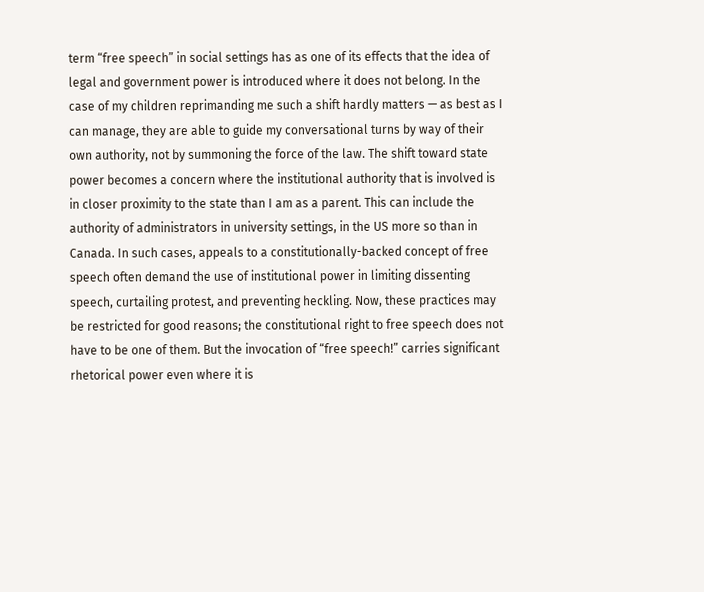term “free speech” in social settings has as one of its effects that the idea of legal and government power is introduced where it does not belong. In the case of my children reprimanding me such a shift hardly matters — as best as I can manage, they are able to guide my conversational turns by way of their own authority, not by summoning the force of the law. The shift toward state power becomes a concern where the institutional authority that is involved is in closer proximity to the state than I am as a parent. This can include the authority of administrators in university settings, in the US more so than in Canada. In such cases, appeals to a constitutionally-backed concept of free speech often demand the use of institutional power in limiting dissenting speech, curtailing protest, and preventing heckling. Now, these practices may be restricted for good reasons; the constitutional right to free speech does not have to be one of them. But the invocation of “free speech!” carries significant rhetorical power even where it is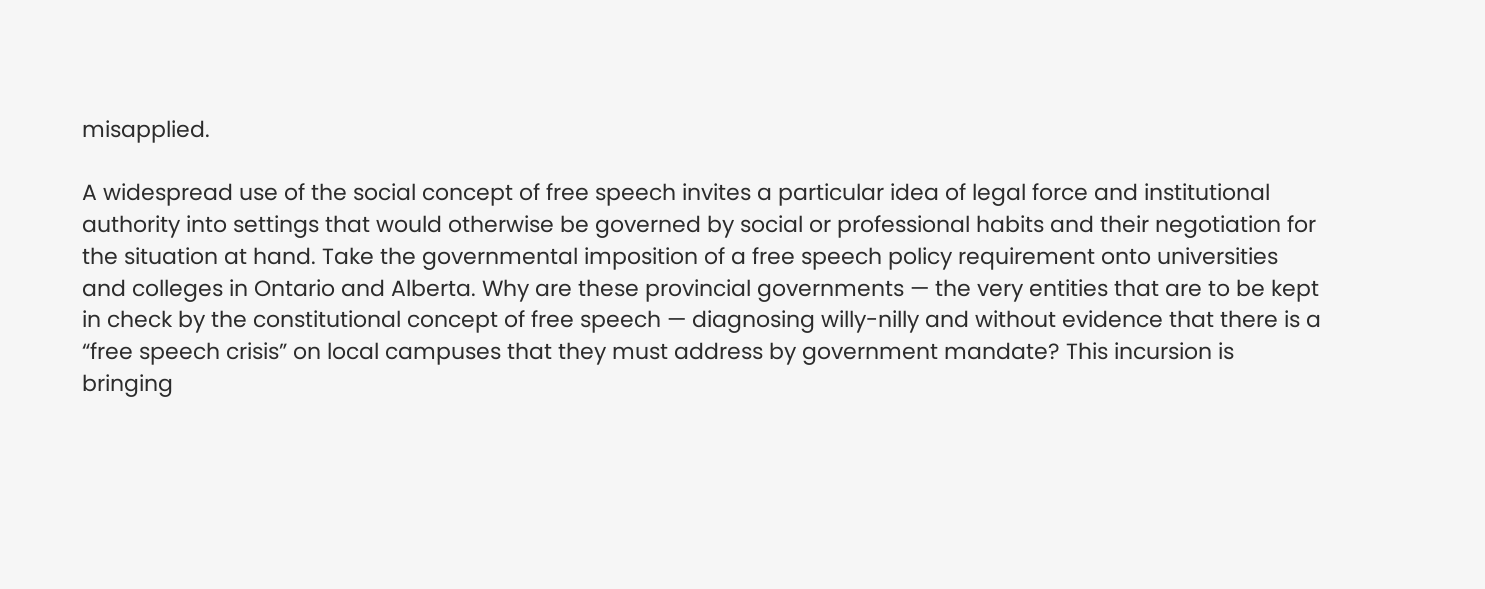misapplied.

A widespread use of the social concept of free speech invites a particular idea of legal force and institutional authority into settings that would otherwise be governed by social or professional habits and their negotiation for the situation at hand. Take the governmental imposition of a free speech policy requirement onto universities and colleges in Ontario and Alberta. Why are these provincial governments — the very entities that are to be kept in check by the constitutional concept of free speech — diagnosing willy-nilly and without evidence that there is a “free speech crisis” on local campuses that they must address by government mandate? This incursion is bringing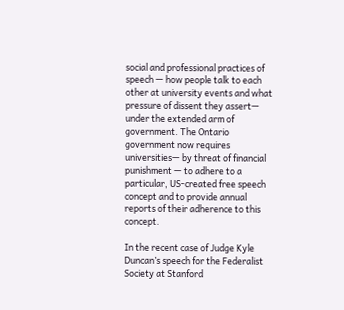social and professional practices of speech — how people talk to each other at university events and what pressure of dissent they assert— under the extended arm of government. The Ontario government now requires universities— by threat of financial punishment — to adhere to a particular, US-created free speech concept and to provide annual reports of their adherence to this concept.

In the recent case of Judge Kyle Duncan’s speech for the Federalist Society at Stanford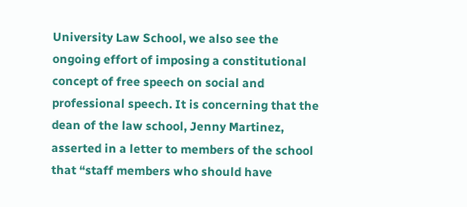University Law School, we also see the ongoing effort of imposing a constitutional concept of free speech on social and professional speech. It is concerning that the dean of the law school, Jenny Martinez, asserted in a letter to members of the school that “staff members who should have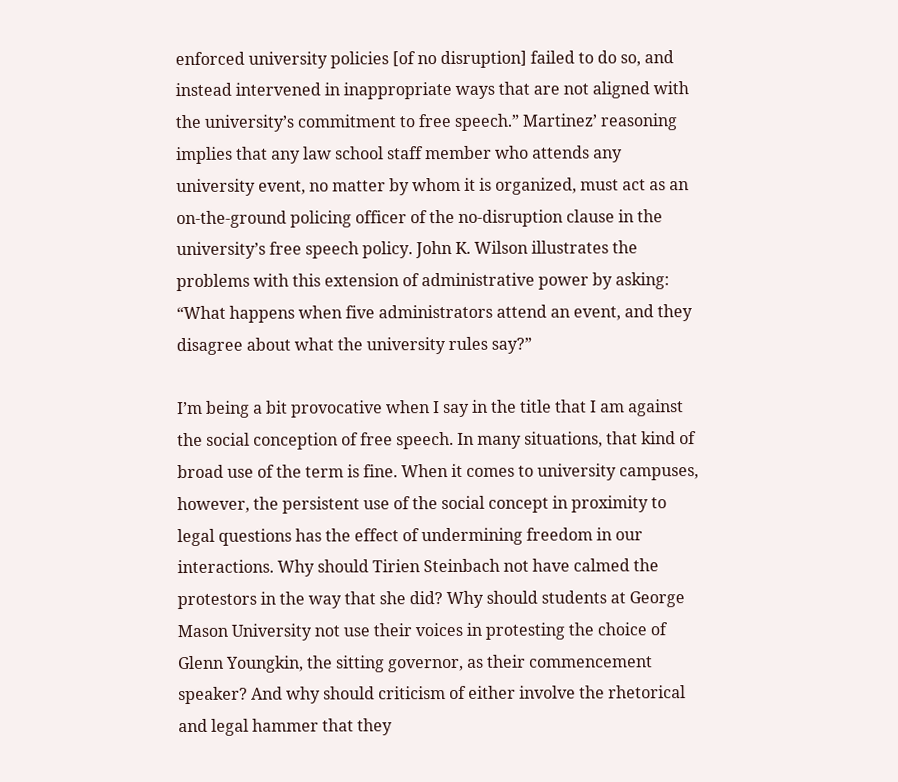enforced university policies [of no disruption] failed to do so, and instead intervened in inappropriate ways that are not aligned with the university’s commitment to free speech.” Martinez’ reasoning implies that any law school staff member who attends any university event, no matter by whom it is organized, must act as an on-the-ground policing officer of the no-disruption clause in the university’s free speech policy. John K. Wilson illustrates the problems with this extension of administrative power by asking: “What happens when five administrators attend an event, and they disagree about what the university rules say?”

I’m being a bit provocative when I say in the title that I am against the social conception of free speech. In many situations, that kind of broad use of the term is fine. When it comes to university campuses, however, the persistent use of the social concept in proximity to legal questions has the effect of undermining freedom in our interactions. Why should Tirien Steinbach not have calmed the protestors in the way that she did? Why should students at George Mason University not use their voices in protesting the choice of Glenn Youngkin, the sitting governor, as their commencement speaker? And why should criticism of either involve the rhetorical and legal hammer that they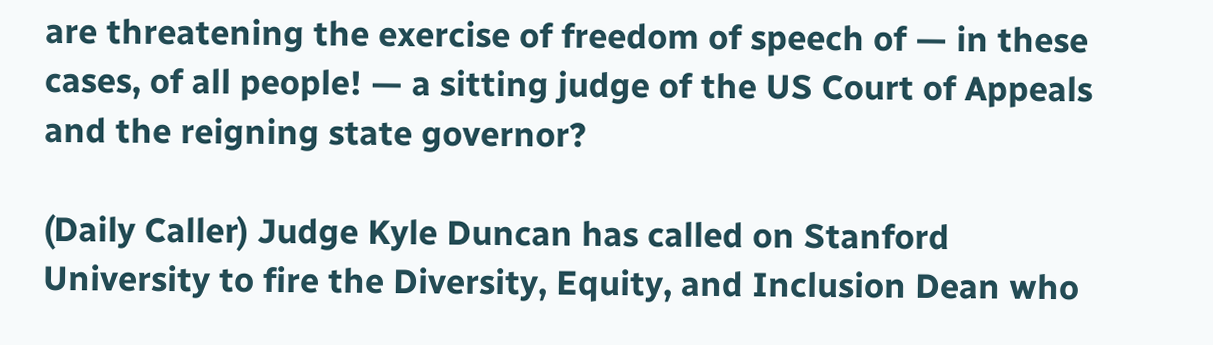are threatening the exercise of freedom of speech of — in these cases, of all people! — a sitting judge of the US Court of Appeals and the reigning state governor?

(Daily Caller) Judge Kyle Duncan has called on Stanford University to fire the Diversity, Equity, and Inclusion Dean who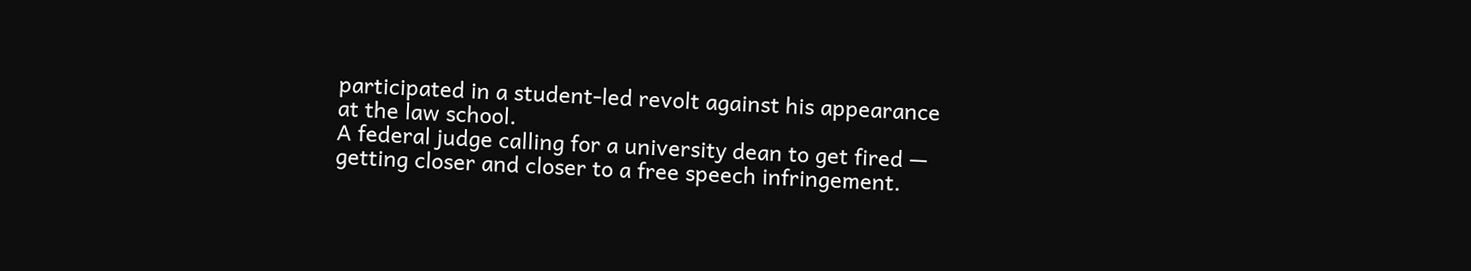participated in a student-led revolt against his appearance at the law school.
A federal judge calling for a university dean to get fired — getting closer and closer to a free speech infringement.